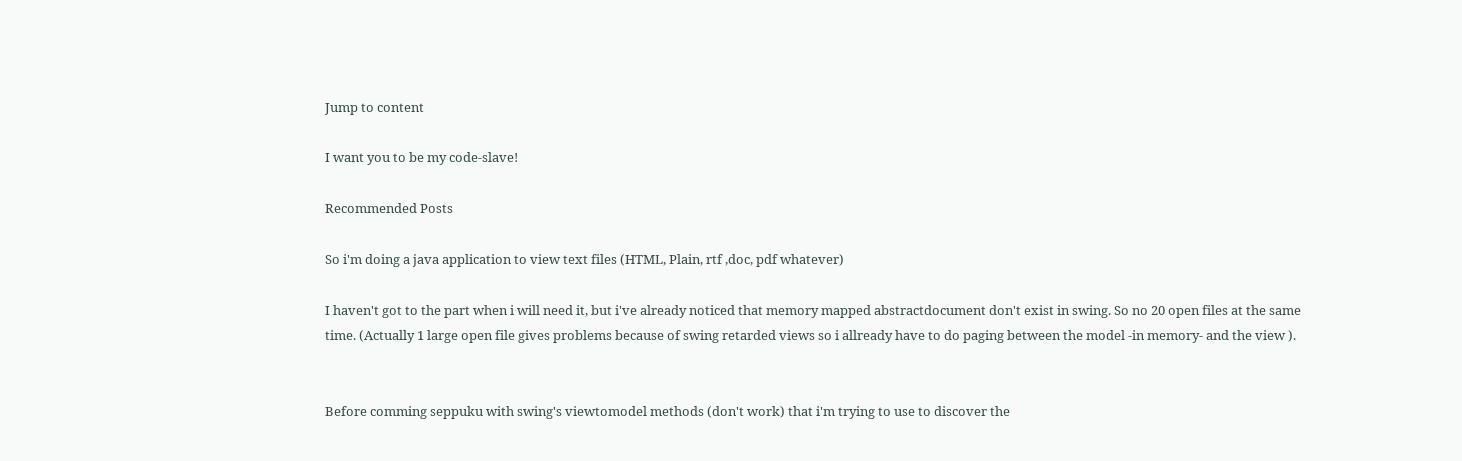Jump to content

I want you to be my code-slave!

Recommended Posts

So i'm doing a java application to view text files (HTML, Plain, rtf ,doc, pdf whatever)

I haven't got to the part when i will need it, but i've already noticed that memory mapped abstractdocument don't exist in swing. So no 20 open files at the same time. (Actually 1 large open file gives problems because of swing retarded views so i allready have to do paging between the model -in memory- and the view ).


Before comming seppuku with swing's viewtomodel methods (don't work) that i'm trying to use to discover the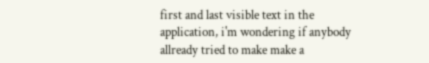first and last visible text in the application, i'm wondering if anybody allready tried to make make a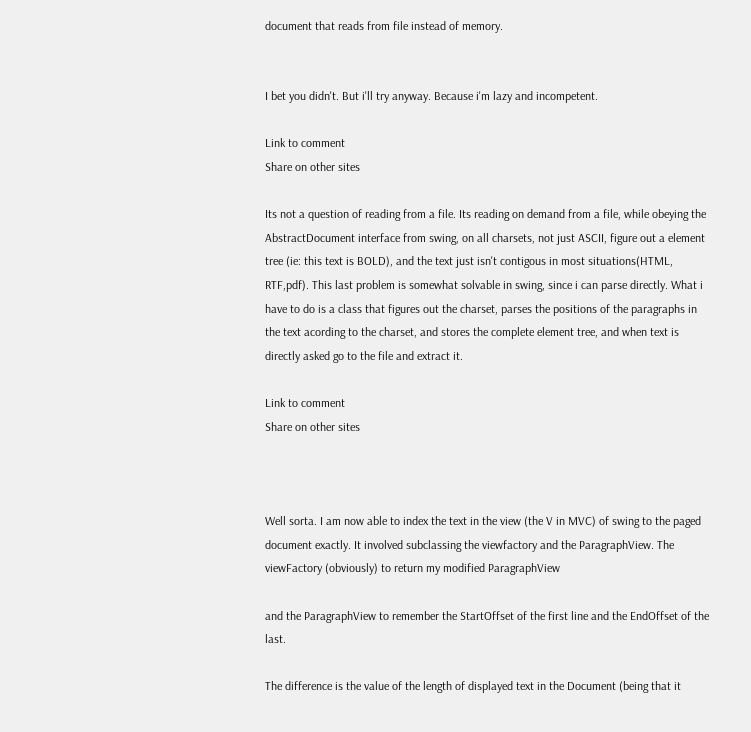document that reads from file instead of memory.


I bet you didn't. But i'll try anyway. Because i'm lazy and incompetent.

Link to comment
Share on other sites

Its not a question of reading from a file. Its reading on demand from a file, while obeying the AbstractDocument interface from swing, on all charsets, not just ASCII, figure out a element tree (ie: this text is BOLD), and the text just isn't contigous in most situations(HTML, RTF,pdf). This last problem is somewhat solvable in swing, since i can parse directly. What i have to do is a class that figures out the charset, parses the positions of the paragraphs in the text acording to the charset, and stores the complete element tree, and when text is directly asked go to the file and extract it.

Link to comment
Share on other sites



Well sorta. I am now able to index the text in the view (the V in MVC) of swing to the paged document exactly. It involved subclassing the viewfactory and the ParagraphView. The viewFactory (obviously) to return my modified ParagraphView

and the ParagraphView to remember the StartOffset of the first line and the EndOffset of the last.

The difference is the value of the length of displayed text in the Document (being that it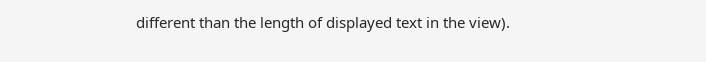different than the length of displayed text in the view).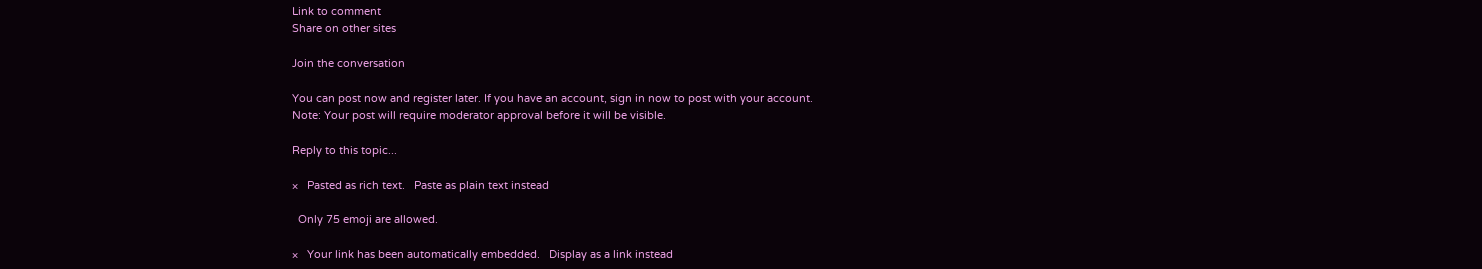Link to comment
Share on other sites

Join the conversation

You can post now and register later. If you have an account, sign in now to post with your account.
Note: Your post will require moderator approval before it will be visible.

Reply to this topic...

×   Pasted as rich text.   Paste as plain text instead

  Only 75 emoji are allowed.

×   Your link has been automatically embedded.   Display as a link instead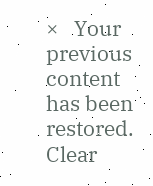×   Your previous content has been restored.   Clear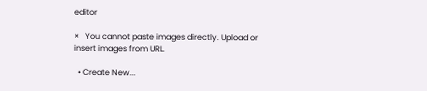editor

×   You cannot paste images directly. Upload or insert images from URL.

  • Create New...